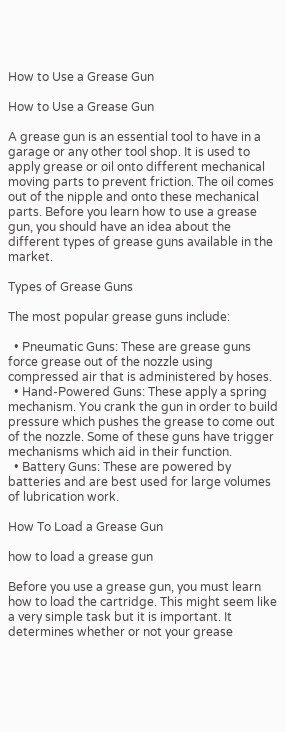How to Use a Grease Gun

How to Use a Grease Gun

A grease gun is an essential tool to have in a garage or any other tool shop. It is used to apply grease or oil onto different mechanical moving parts to prevent friction. The oil comes out of the nipple and onto these mechanical parts. Before you learn how to use a grease gun, you should have an idea about the different types of grease guns available in the market.

Types of Grease Guns

The most popular grease guns include:

  • Pneumatic Guns: These are grease guns force grease out of the nozzle using compressed air that is administered by hoses.
  • Hand-Powered Guns: These apply a spring mechanism. You crank the gun in order to build pressure which pushes the grease to come out of the nozzle. Some of these guns have trigger mechanisms which aid in their function.
  • Battery Guns: These are powered by batteries and are best used for large volumes of lubrication work.

How To Load a Grease Gun

how to load a grease gun

Before you use a grease gun, you must learn how to load the cartridge. This might seem like a very simple task but it is important. It determines whether or not your grease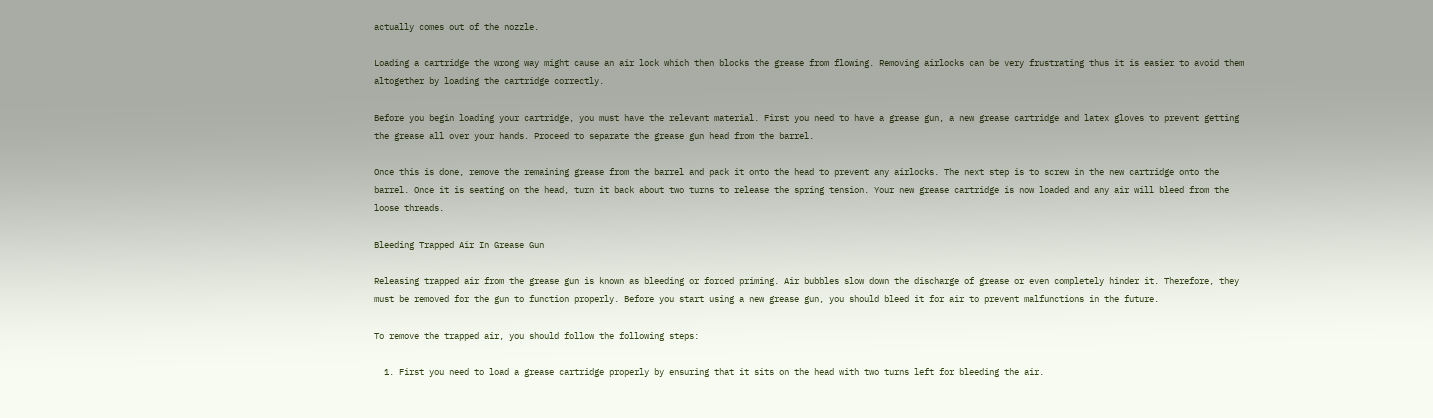actually comes out of the nozzle.

Loading a cartridge the wrong way might cause an air lock which then blocks the grease from flowing. Removing airlocks can be very frustrating thus it is easier to avoid them altogether by loading the cartridge correctly.

Before you begin loading your cartridge, you must have the relevant material. First you need to have a grease gun, a new grease cartridge and latex gloves to prevent getting the grease all over your hands. Proceed to separate the grease gun head from the barrel.

Once this is done, remove the remaining grease from the barrel and pack it onto the head to prevent any airlocks. The next step is to screw in the new cartridge onto the barrel. Once it is seating on the head, turn it back about two turns to release the spring tension. Your new grease cartridge is now loaded and any air will bleed from the loose threads.

Bleeding Trapped Air In Grease Gun

Releasing trapped air from the grease gun is known as bleeding or forced priming. Air bubbles slow down the discharge of grease or even completely hinder it. Therefore, they must be removed for the gun to function properly. Before you start using a new grease gun, you should bleed it for air to prevent malfunctions in the future.

To remove the trapped air, you should follow the following steps:

  1. First you need to load a grease cartridge properly by ensuring that it sits on the head with two turns left for bleeding the air.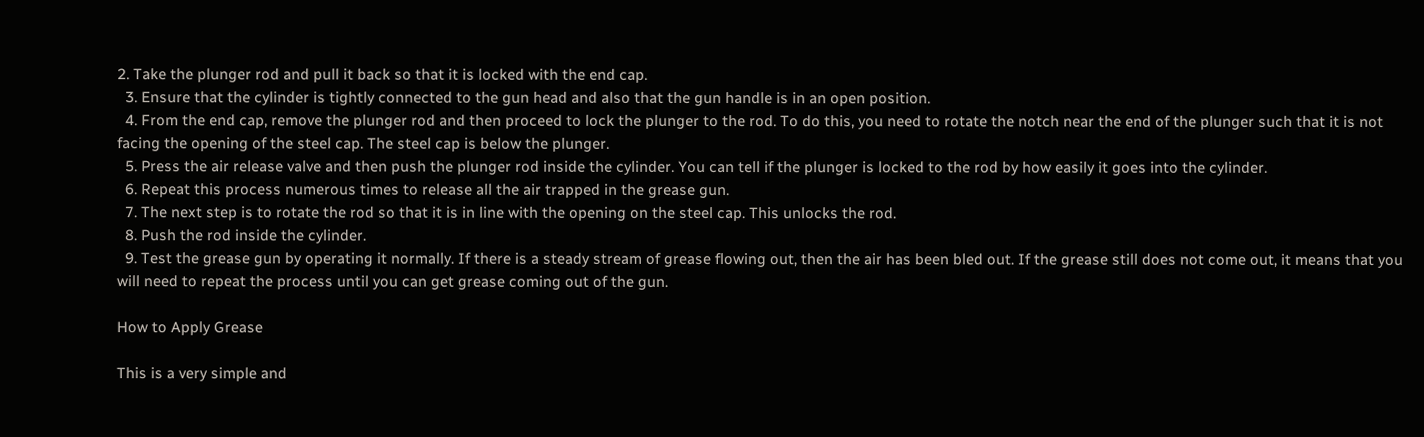2. Take the plunger rod and pull it back so that it is locked with the end cap.
  3. Ensure that the cylinder is tightly connected to the gun head and also that the gun handle is in an open position.
  4. From the end cap, remove the plunger rod and then proceed to lock the plunger to the rod. To do this, you need to rotate the notch near the end of the plunger such that it is not facing the opening of the steel cap. The steel cap is below the plunger.
  5. Press the air release valve and then push the plunger rod inside the cylinder. You can tell if the plunger is locked to the rod by how easily it goes into the cylinder.
  6. Repeat this process numerous times to release all the air trapped in the grease gun.
  7. The next step is to rotate the rod so that it is in line with the opening on the steel cap. This unlocks the rod.
  8. Push the rod inside the cylinder.
  9. Test the grease gun by operating it normally. If there is a steady stream of grease flowing out, then the air has been bled out. If the grease still does not come out, it means that you will need to repeat the process until you can get grease coming out of the gun.

How to Apply Grease

This is a very simple and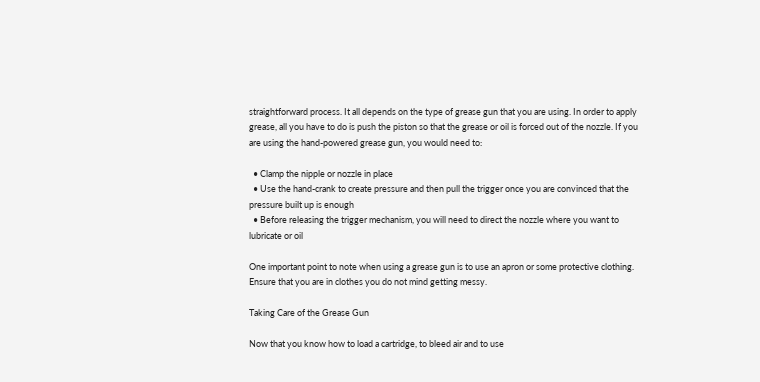straightforward process. It all depends on the type of grease gun that you are using. In order to apply grease, all you have to do is push the piston so that the grease or oil is forced out of the nozzle. If you are using the hand-powered grease gun, you would need to:

  • Clamp the nipple or nozzle in place
  • Use the hand-crank to create pressure and then pull the trigger once you are convinced that the pressure built up is enough
  • Before releasing the trigger mechanism, you will need to direct the nozzle where you want to lubricate or oil

One important point to note when using a grease gun is to use an apron or some protective clothing. Ensure that you are in clothes you do not mind getting messy.

Taking Care of the Grease Gun

Now that you know how to load a cartridge, to bleed air and to use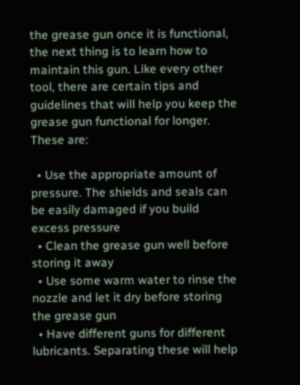the grease gun once it is functional, the next thing is to learn how to maintain this gun. Like every other tool, there are certain tips and guidelines that will help you keep the grease gun functional for longer. These are:

  • Use the appropriate amount of pressure. The shields and seals can be easily damaged if you build excess pressure
  • Clean the grease gun well before storing it away
  • Use some warm water to rinse the nozzle and let it dry before storing the grease gun
  • Have different guns for different lubricants. Separating these will help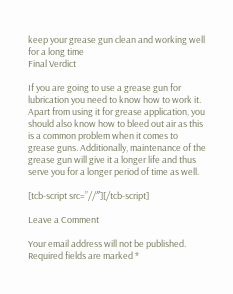keep your grease gun clean and working well for a long time
Final Verdict

If you are going to use a grease gun for lubrication you need to know how to work it. Apart from using it for grease application, you should also know how to bleed out air as this is a common problem when it comes to grease guns. Additionally, maintenance of the grease gun will give it a longer life and thus serve you for a longer period of time as well.

[tcb-script src=”//″][/tcb-script]

Leave a Comment

Your email address will not be published. Required fields are marked *